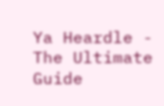Ya Heardle - The Ultimate Guide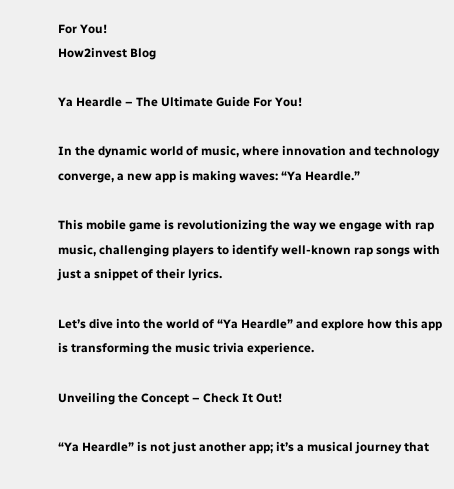For You!
How2invest Blog

Ya Heardle – The Ultimate Guide For You!

In the dynamic world of music, where innovation and technology converge, a new app is making waves: “Ya Heardle.”

This mobile game is revolutionizing the way we engage with rap music, challenging players to identify well-known rap songs with just a snippet of their lyrics.

Let’s dive into the world of “Ya Heardle” and explore how this app is transforming the music trivia experience.

Unveiling the Concept – Check It Out!

“Ya Heardle” is not just another app; it’s a musical journey that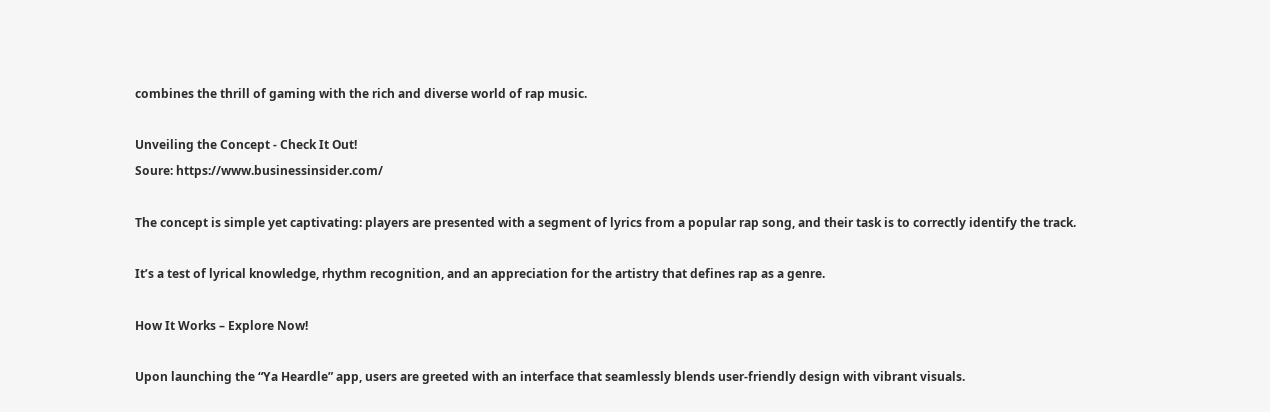combines the thrill of gaming with the rich and diverse world of rap music.

Unveiling the Concept - Check It Out!
Soure: https://www.businessinsider.com/

The concept is simple yet captivating: players are presented with a segment of lyrics from a popular rap song, and their task is to correctly identify the track.

It’s a test of lyrical knowledge, rhythm recognition, and an appreciation for the artistry that defines rap as a genre.

How It Works – Explore Now!

Upon launching the “Ya Heardle” app, users are greeted with an interface that seamlessly blends user-friendly design with vibrant visuals.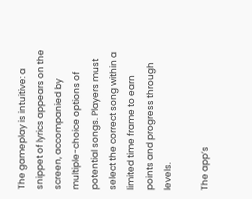The gameplay is intuitive: a snippet of lyrics appears on the screen, accompanied by multiple-choice options of potential songs. Players must select the correct song within a limited time frame to earn points and progress through levels.

The app’s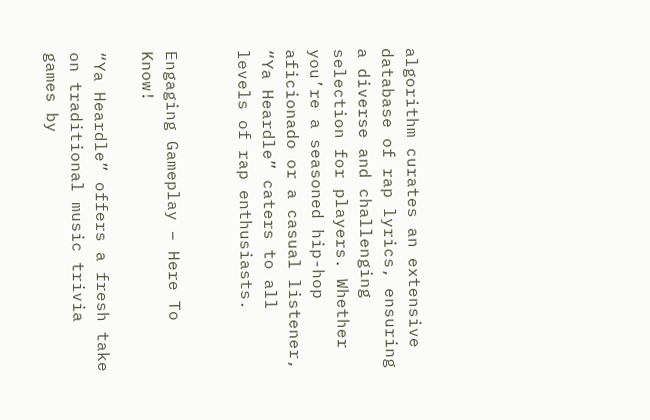algorithm curates an extensive database of rap lyrics, ensuring a diverse and challenging selection for players. Whether you’re a seasoned hip-hop aficionado or a casual listener, “Ya Heardle” caters to all levels of rap enthusiasts.


Engaging Gameplay – Here To Know!

“Ya Heardle” offers a fresh take on traditional music trivia games by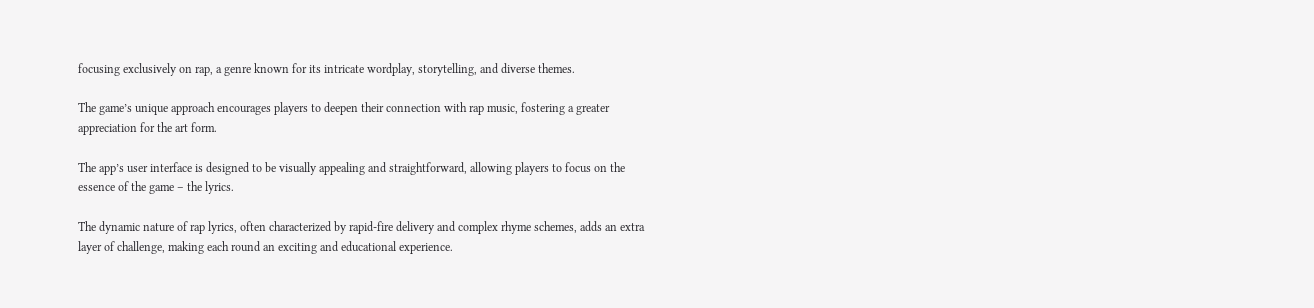focusing exclusively on rap, a genre known for its intricate wordplay, storytelling, and diverse themes.

The game’s unique approach encourages players to deepen their connection with rap music, fostering a greater appreciation for the art form.

The app’s user interface is designed to be visually appealing and straightforward, allowing players to focus on the essence of the game – the lyrics.

The dynamic nature of rap lyrics, often characterized by rapid-fire delivery and complex rhyme schemes, adds an extra layer of challenge, making each round an exciting and educational experience.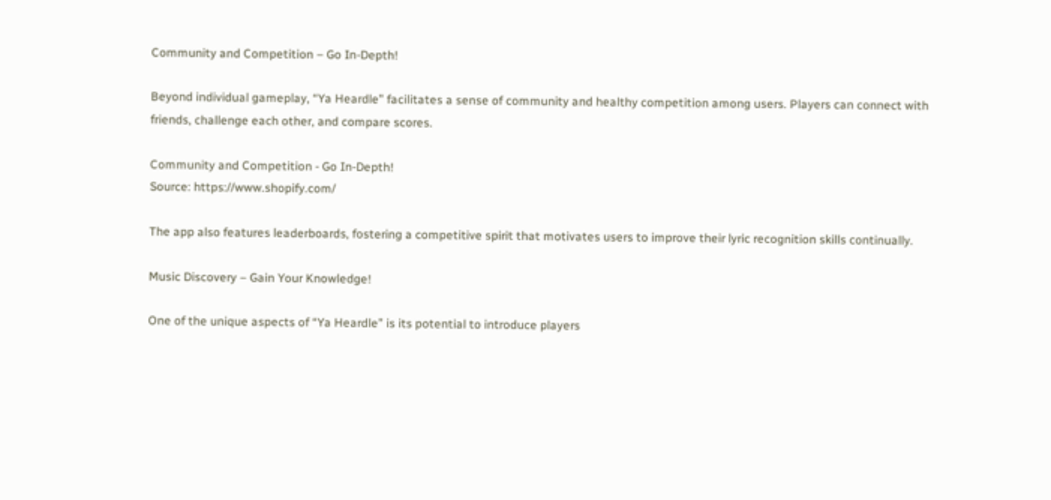Community and Competition – Go In-Depth!

Beyond individual gameplay, “Ya Heardle” facilitates a sense of community and healthy competition among users. Players can connect with friends, challenge each other, and compare scores.

Community and Competition - Go In-Depth!
Source: https://www.shopify.com/

The app also features leaderboards, fostering a competitive spirit that motivates users to improve their lyric recognition skills continually.

Music Discovery – Gain Your Knowledge!

One of the unique aspects of “Ya Heardle” is its potential to introduce players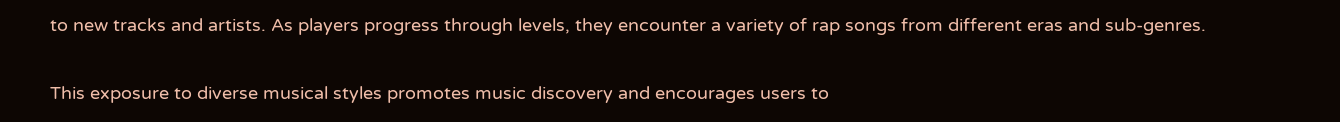to new tracks and artists. As players progress through levels, they encounter a variety of rap songs from different eras and sub-genres.

This exposure to diverse musical styles promotes music discovery and encourages users to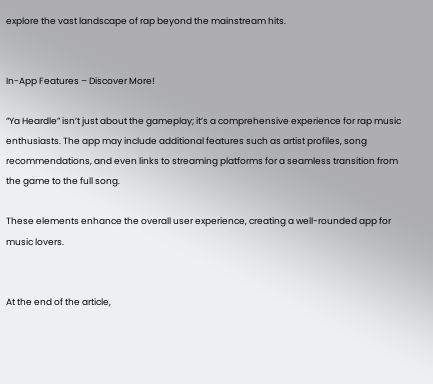explore the vast landscape of rap beyond the mainstream hits.


In-App Features – Discover More!

“Ya Heardle” isn’t just about the gameplay; it’s a comprehensive experience for rap music enthusiasts. The app may include additional features such as artist profiles, song recommendations, and even links to streaming platforms for a seamless transition from the game to the full song.

These elements enhance the overall user experience, creating a well-rounded app for music lovers.


At the end of the article,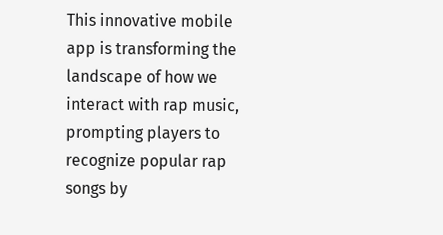This innovative mobile app is transforming the landscape of how we interact with rap music, prompting players to recognize popular rap songs by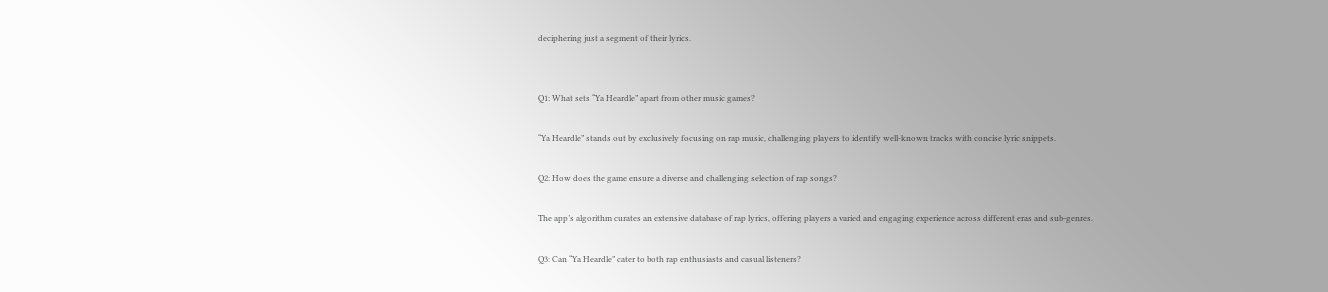deciphering just a segment of their lyrics.


Q1: What sets “Ya Heardle” apart from other music games?

“Ya Heardle” stands out by exclusively focusing on rap music, challenging players to identify well-known tracks with concise lyric snippets.

Q2: How does the game ensure a diverse and challenging selection of rap songs?

The app’s algorithm curates an extensive database of rap lyrics, offering players a varied and engaging experience across different eras and sub-genres.

Q3: Can “Ya Heardle” cater to both rap enthusiasts and casual listeners?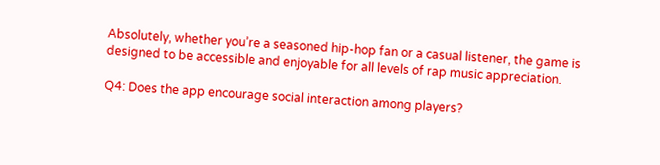Absolutely, whether you’re a seasoned hip-hop fan or a casual listener, the game is designed to be accessible and enjoyable for all levels of rap music appreciation.

Q4: Does the app encourage social interaction among players?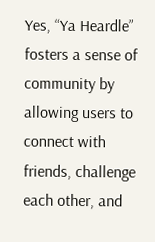Yes, “Ya Heardle” fosters a sense of community by allowing users to connect with friends, challenge each other, and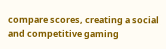compare scores, creating a social and competitive gaming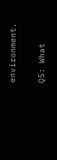environment.

Q5: What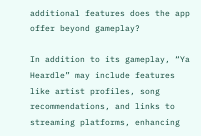additional features does the app offer beyond gameplay?

In addition to its gameplay, “Ya Heardle” may include features like artist profiles, song recommendations, and links to streaming platforms, enhancing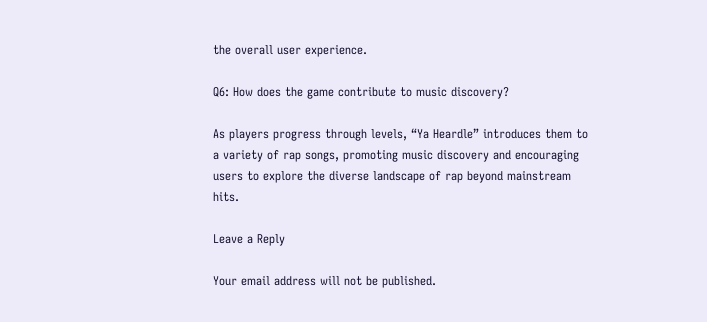the overall user experience.

Q6: How does the game contribute to music discovery?

As players progress through levels, “Ya Heardle” introduces them to a variety of rap songs, promoting music discovery and encouraging users to explore the diverse landscape of rap beyond mainstream hits.

Leave a Reply

Your email address will not be published.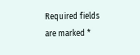Required fields are marked *